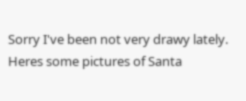Sorry I've been not very drawy lately. Heres some pictures of Santa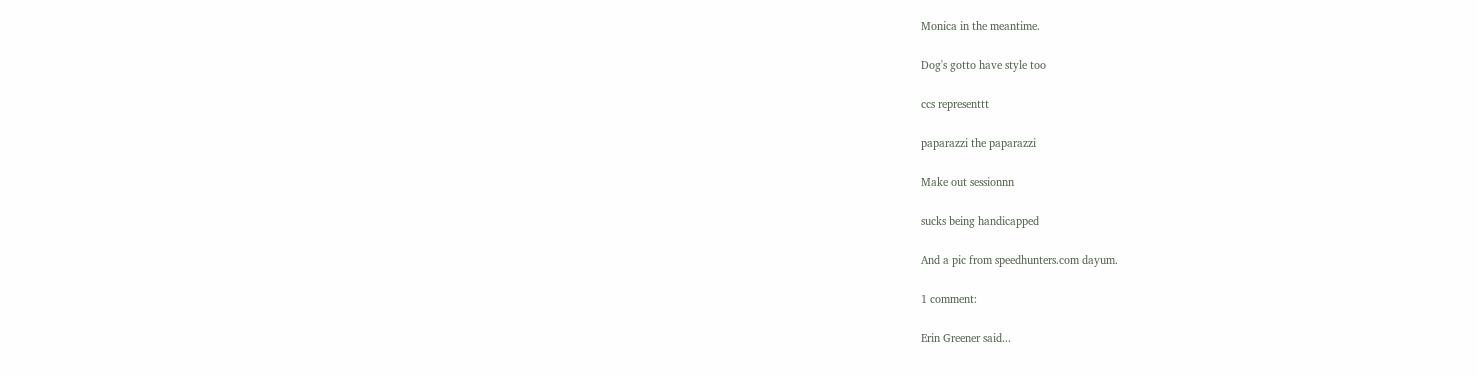Monica in the meantime.

Dog's gotto have style too

ccs representtt

paparazzi the paparazzi

Make out sessionnn

sucks being handicapped

And a pic from speedhunters.com dayum.

1 comment:

Erin Greener said...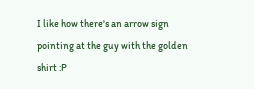I like how there's an arrow sign pointing at the guy with the golden shirt :P